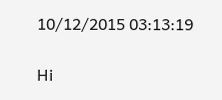10/12/2015 03:13:19

Hi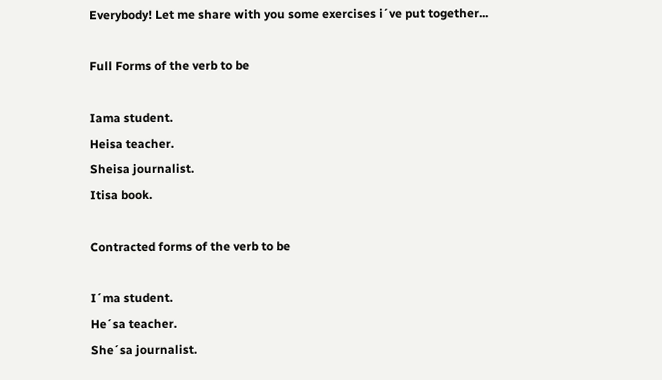Everybody! Let me share with you some exercises i´ve put together...

Full Forms of the verb to be

Iama student.
Heisa teacher.
Sheisa journalist.
Itisa book.

Contracted forms of the verb to be

I´ma student.
He´sa teacher.
She´sa journalist.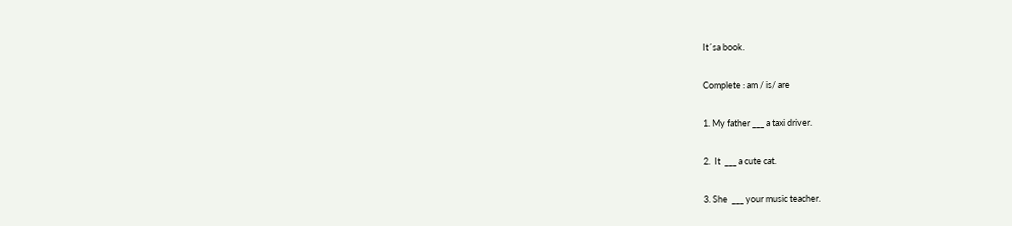It´sa book.

Complete : am / is/ are

1. My father ___ a taxi driver.

2.  It  ___ a cute cat.

3. She  ___ your music teacher.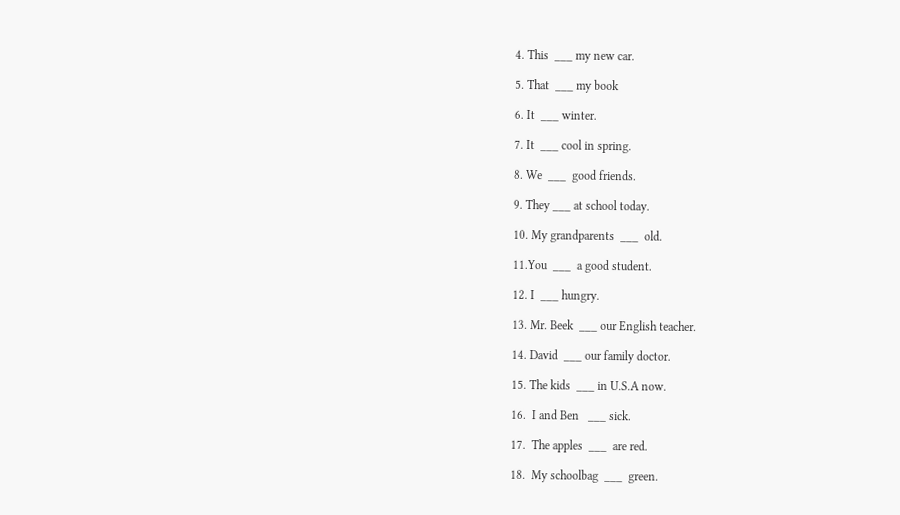4. This  ___ my new car.

5. That  ___ my book

6. It  ___ winter.

7. It  ___ cool in spring.

8. We  ___  good friends.

9. They ___ at school today.

10. My grandparents  ___  old.

11.You  ___  a good student.

12. I  ___ hungry.

13. Mr. Beek  ___ our English teacher.

14. David  ___ our family doctor.

15. The kids  ___ in U.S.A now.

16.  I and Ben   ___ sick.

17.  The apples  ___  are red.

18.  My schoolbag  ___  green.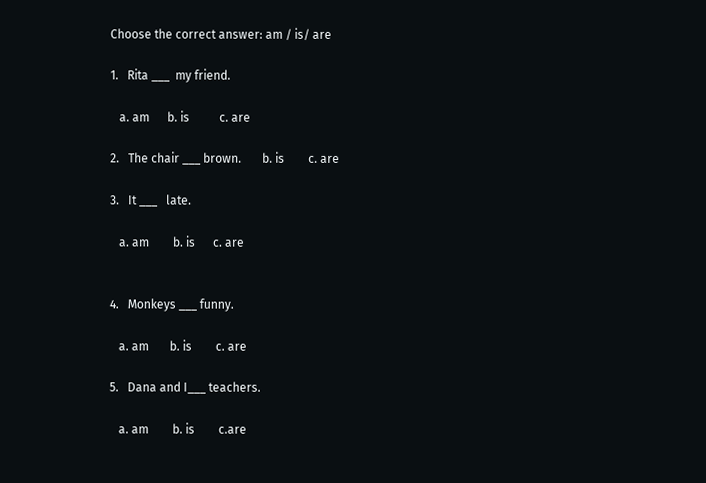Choose the correct answer: am / is/ are

1.   Rita ___  my friend.

   a. am      b. is          c. are

2.   The chair ___ brown.       b. is        c. are

3.   It ___   late.

   a. am        b. is      c. are


4.   Monkeys ___ funny.

   a. am       b. is        c. are

5.   Dana and I___ teachers.

   a. am        b. is        c.are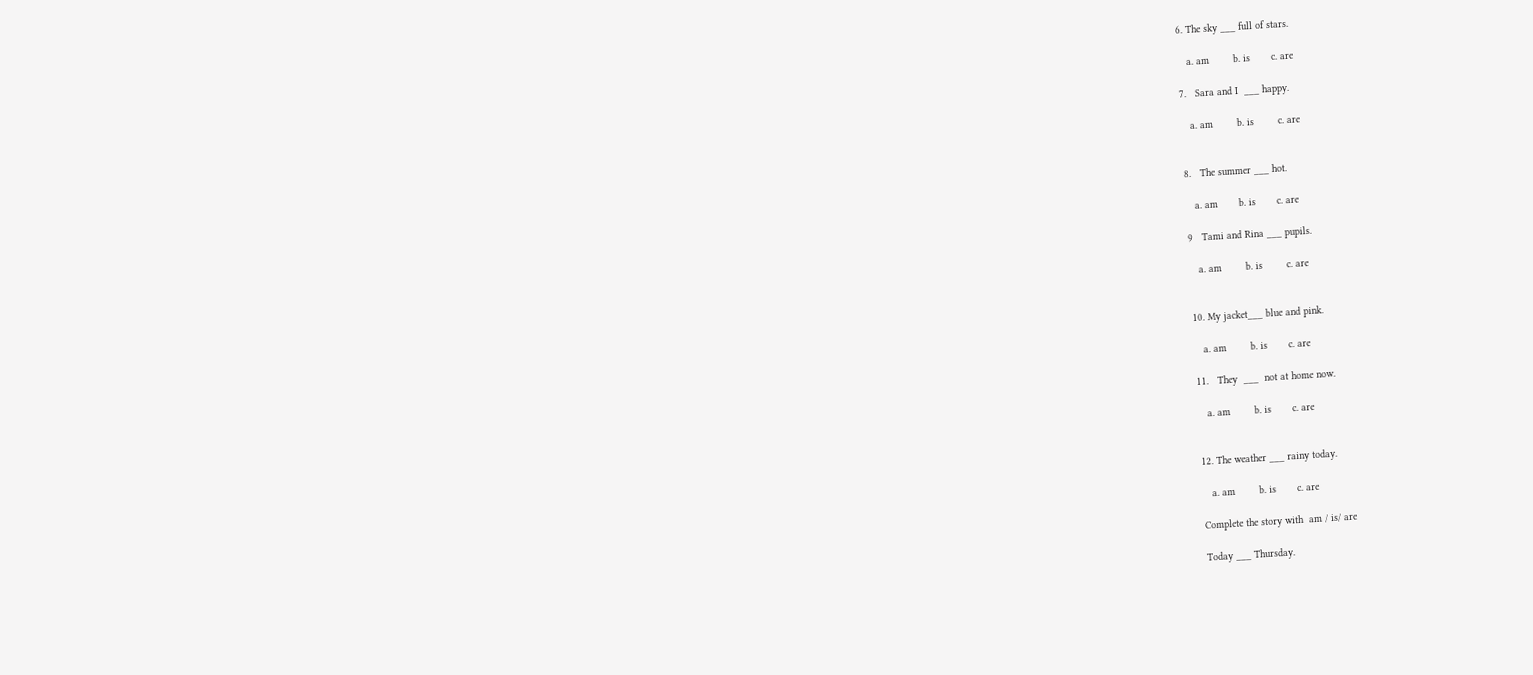6. The sky ___ full of stars.

   a. am        b. is       c. are

7.   Sara and I  ___ happy.

   a. am        b. is        c. are


8.   The summer ___ hot.

   a. am       b. is       c. are

9   Tami and Rina ___ pupils.

   a. am        b. is        c. are


10. My jacket___ blue and pink.

   a. am        b. is       c. are

11.   They  ___  not at home now.

   a. am        b. is       c. are


12. The weather ___ rainy today.

   a. am        b. is       c. are

Complete the story with  am / is/ are

Today ___ Thursday.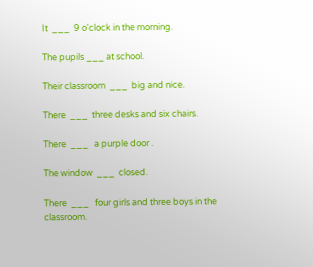It  ___  9 o'clock in the morning.

The pupils ___ at school.

Their classroom  ___  big and nice.

There  ___  three desks and six chairs.

There  ___   a purple door .

The window  ___  closed.

There  ___   four girls and three boys in the classroom.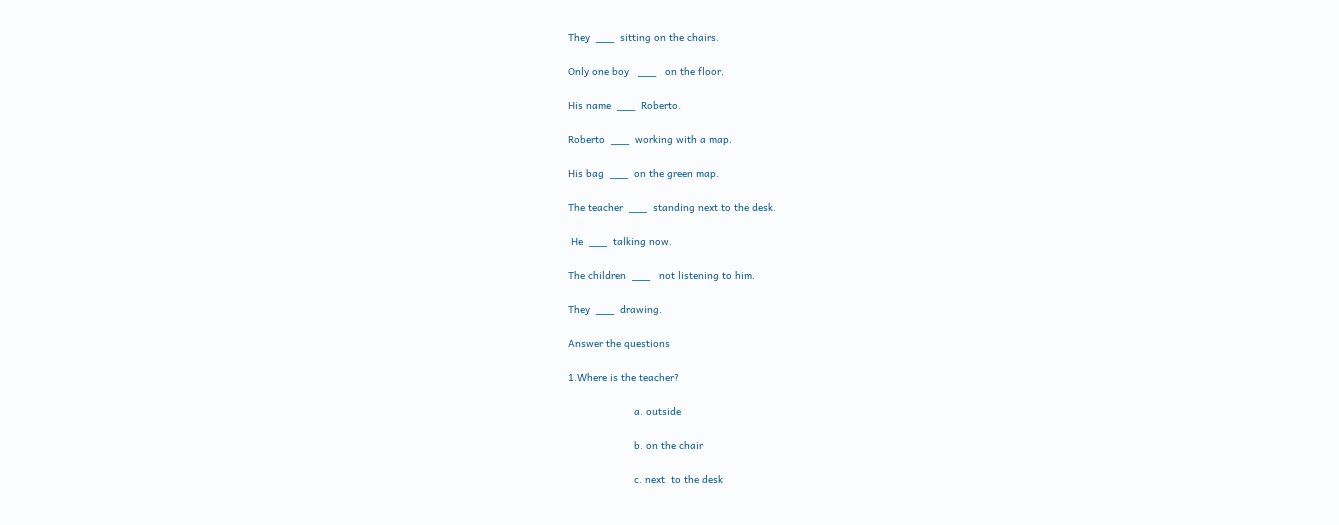They  ___  sitting on the chairs.

Only one boy   ___   on the floor.

His name  ___  Roberto.

Roberto  ___  working with a map.

His bag  ___  on the green map.

The teacher  ___  standing next to the desk.

 He  ___  talking now.

The children  ___   not listening to him.

They  ___  drawing.

Answer the questions

1.Where is the teacher?

                      a. outside

                      b. on the chair

                      c. next  to the desk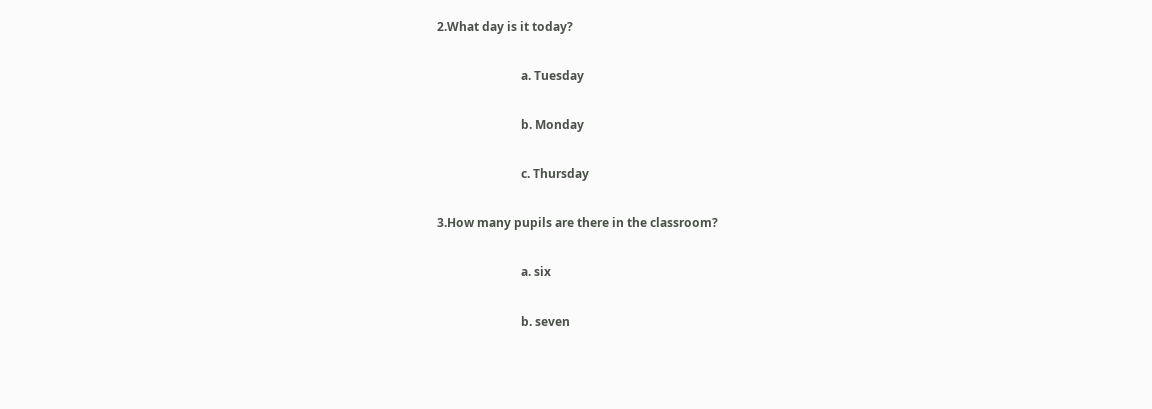2.What day is it today?

                            a. Tuesday

                            b. Monday

                            c. Thursday

3.How many pupils are there in the classroom?

                            a. six

                            b. seven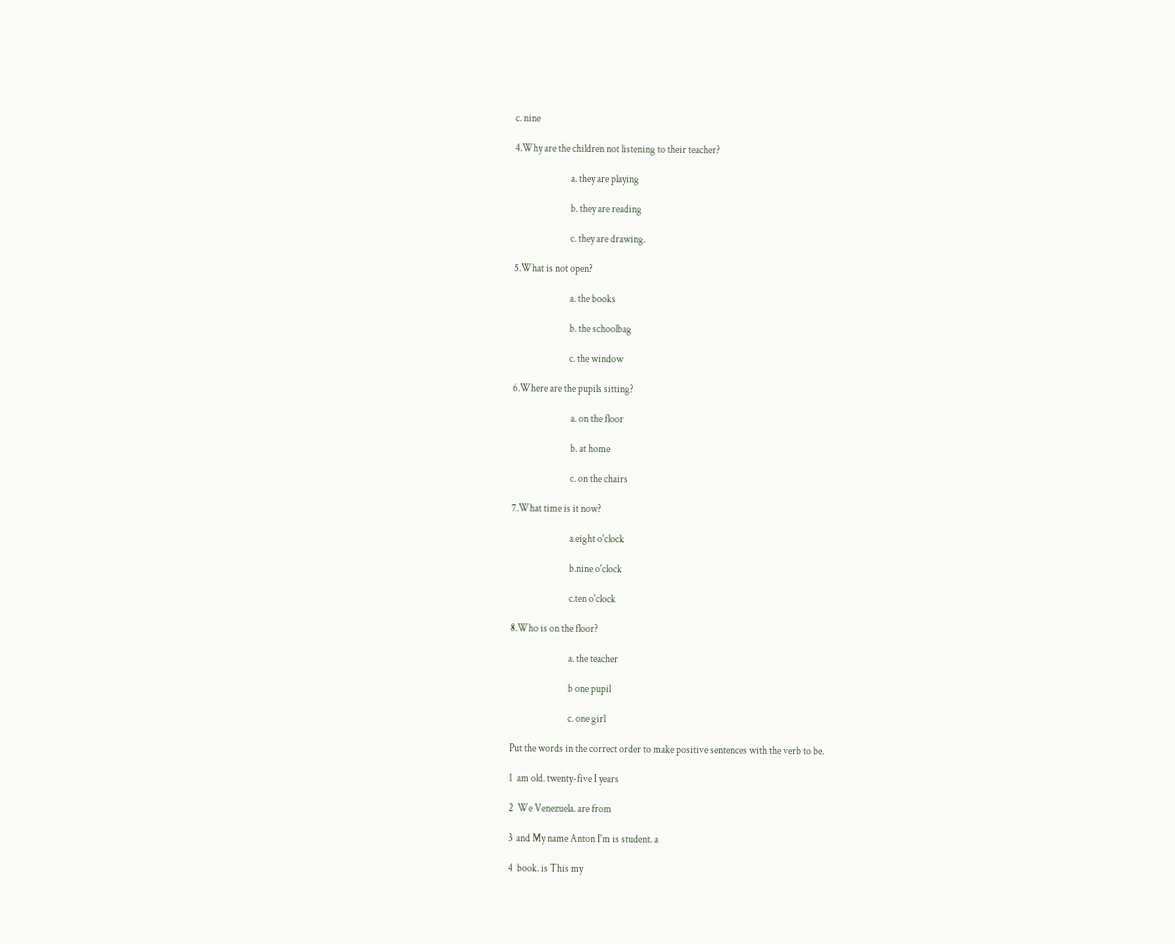c. nine

4.Why are the children not listening to their teacher?

                            a. they are playing

                            b. they are reading

                            c. they are drawing.

5.What is not open?

                            a. the books

                            b. the schoolbag

                            c. the window

6.Where are the pupils sitting?

                             a. on the floor

                             b. at home

                             c. on the chairs

7.What time is it now?

                             a.eight o'clock

                             b.nine o'clock

                             c.ten o'clock

8.Who is on the floor?

                             a. the teacher

                             b one pupil

                             c. one girl

Put the words in the correct order to make positive sentences with the verb to be.

1  am old. twenty-five I years

2  We Venezuela. are from

3  and My name Anton I'm is student. a

4  book. is This my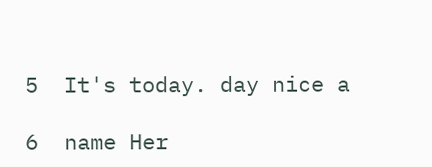5  It's today. day nice a

6  name Her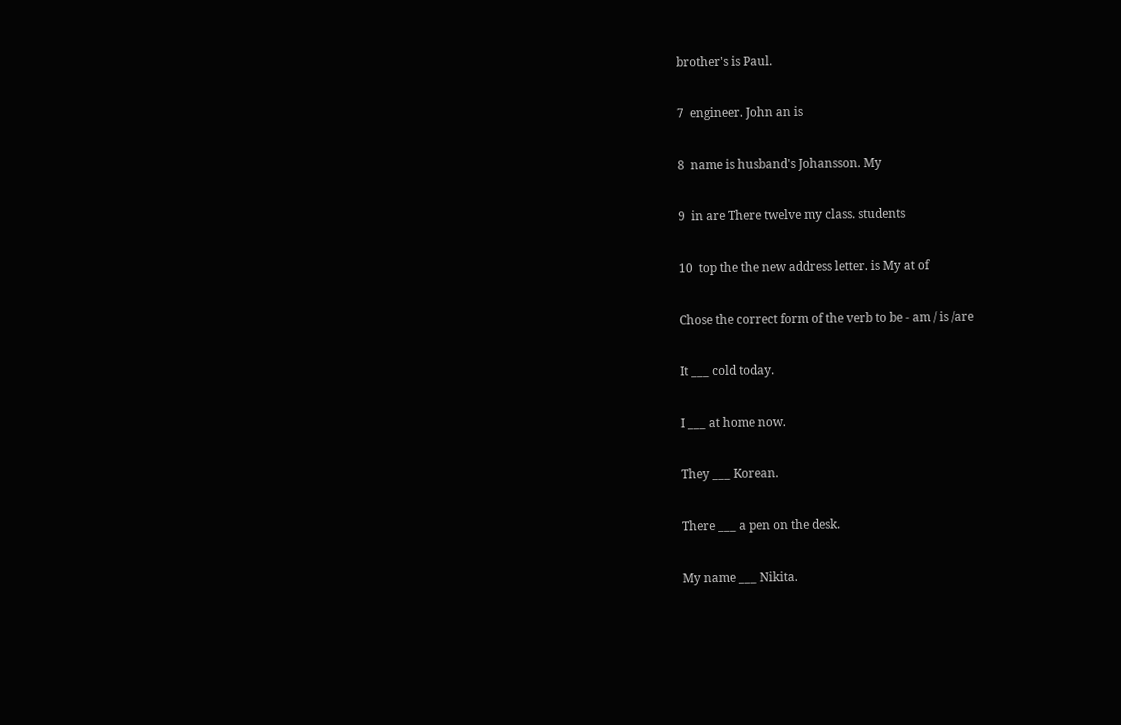brother's is Paul.

7  engineer. John an is

8  name is husband's Johansson. My

9  in are There twelve my class. students

10  top the the new address letter. is My at of

Chose the correct form of the verb to be - am / is /are

It ___ cold today.

I ___ at home now.

They ___ Korean.

There ___ a pen on the desk.

My name ___ Nikita.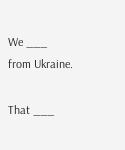We ___  from Ukraine.

That ___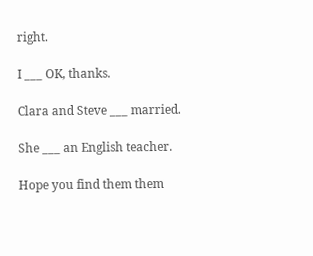right.

I ___ OK, thanks.

Clara and Steve ___ married.

She ___ an English teacher.

Hope you find them them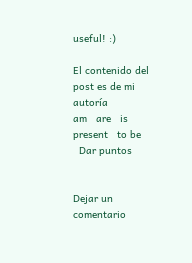useful! :)

El contenido del post es de mi autoría
am   are   is   present   to be
  Dar puntos


Dejar un comentario